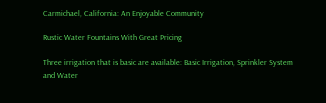Carmichael, California: An Enjoyable Community

Rustic Water Fountains With Great Pricing

Three irrigation that is basic are available: Basic Irrigation, Sprinkler System and Water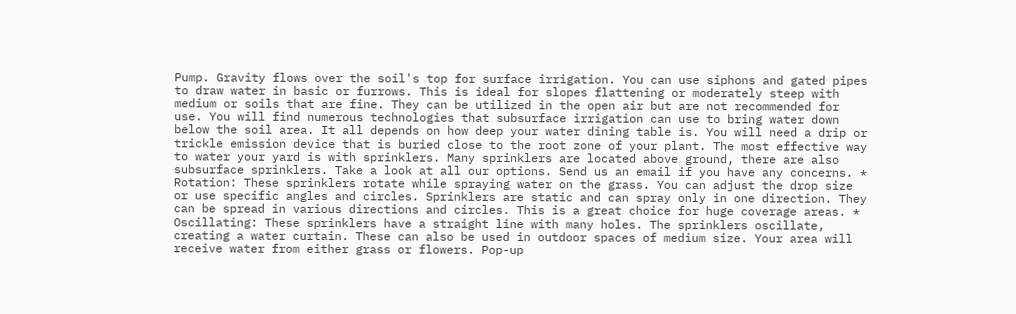Pump. Gravity flows over the soil's top for surface irrigation. You can use siphons and gated pipes to draw water in basic or furrows. This is ideal for slopes flattening or moderately steep with medium or soils that are fine. They can be utilized in the open air but are not recommended for use. You will find numerous technologies that subsurface irrigation can use to bring water down below the soil area. It all depends on how deep your water dining table is. You will need a drip or trickle emission device that is buried close to the root zone of your plant. The most effective way to water your yard is with sprinklers. Many sprinklers are located above ground, there are also subsurface sprinklers. Take a look at all our options. Send us an email if you have any concerns. * Rotation: These sprinklers rotate while spraying water on the grass. You can adjust the drop size or use specific angles and circles. Sprinklers are static and can spray only in one direction. They can be spread in various directions and circles. This is a great choice for huge coverage areas. * Oscillating: These sprinklers have a straight line with many holes. The sprinklers oscillate, creating a water curtain. These can also be used in outdoor spaces of medium size. Your area will receive water from either grass or flowers. Pop-up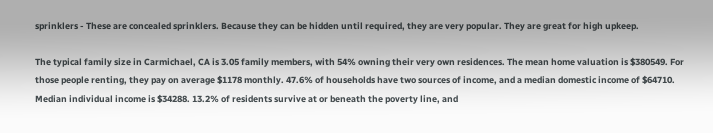sprinklers - These are concealed sprinklers. Because they can be hidden until required, they are very popular. They are great for high upkeep.

The typical family size in Carmichael, CA is 3.05 family members, with 54% owning their very own residences. The mean home valuation is $380549. For those people renting, they pay on average $1178 monthly. 47.6% of households have two sources of income, and a median domestic income of $64710. Median individual income is $34288. 13.2% of residents survive at or beneath the poverty line, and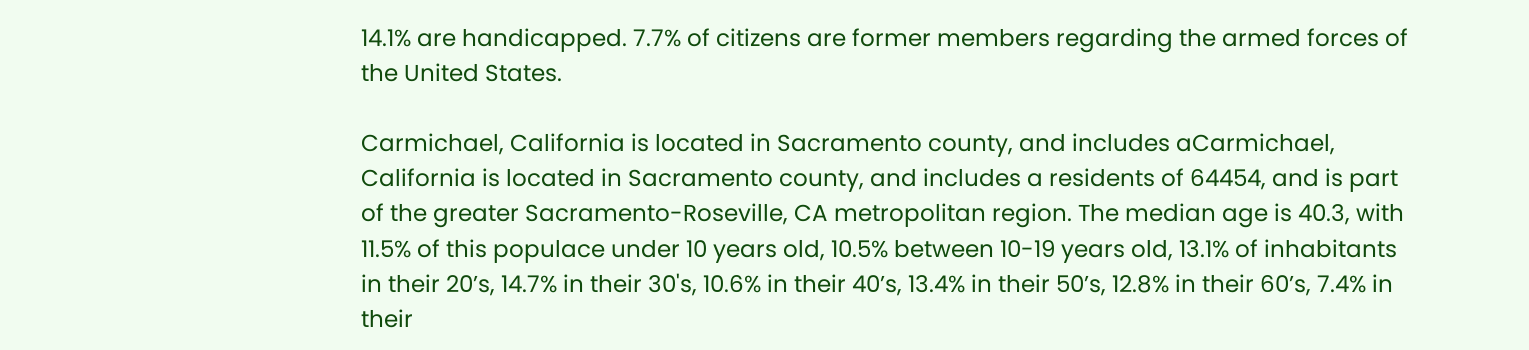14.1% are handicapped. 7.7% of citizens are former members regarding the armed forces of the United States.

Carmichael, California is located in Sacramento county, and includes aCarmichael, California is located in Sacramento county, and includes a residents of 64454, and is part of the greater Sacramento-Roseville, CA metropolitan region. The median age is 40.3, with 11.5% of this populace under 10 years old, 10.5% between 10-19 years old, 13.1% of inhabitants in their 20’s, 14.7% in their 30's, 10.6% in their 40’s, 13.4% in their 50’s, 12.8% in their 60’s, 7.4% in their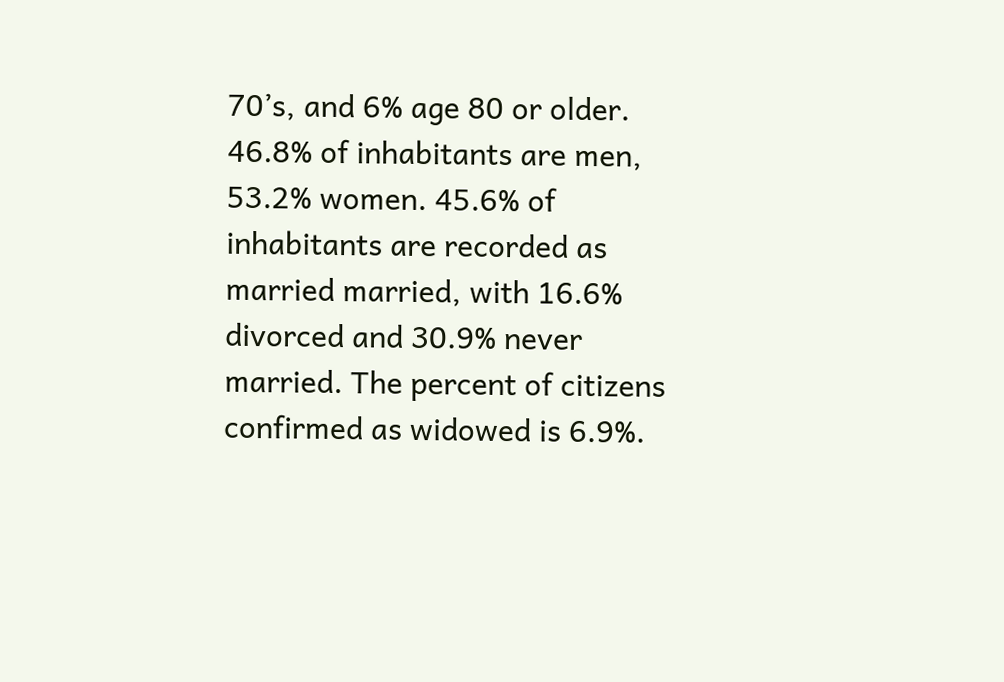70’s, and 6% age 80 or older. 46.8% of inhabitants are men, 53.2% women. 45.6% of inhabitants are recorded as married married, with 16.6% divorced and 30.9% never married. The percent of citizens confirmed as widowed is 6.9%.